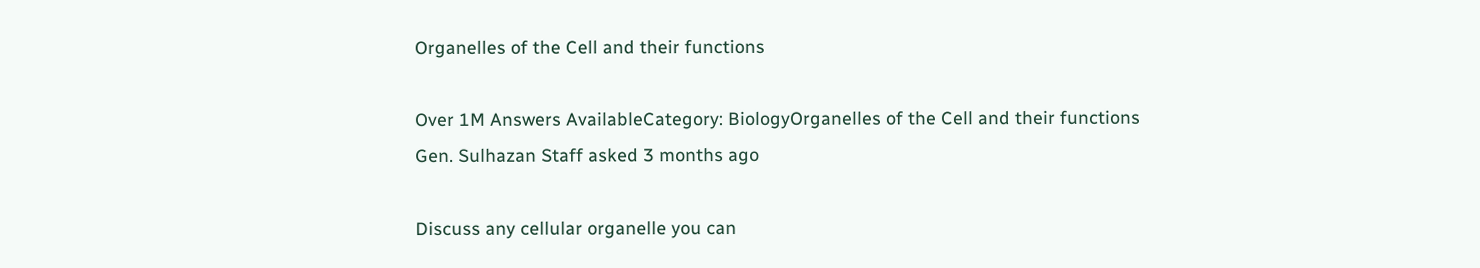Organelles of the Cell and their functions

Over 1M Answers AvailableCategory: BiologyOrganelles of the Cell and their functions
Gen. Sulhazan Staff asked 3 months ago

Discuss any cellular organelle you can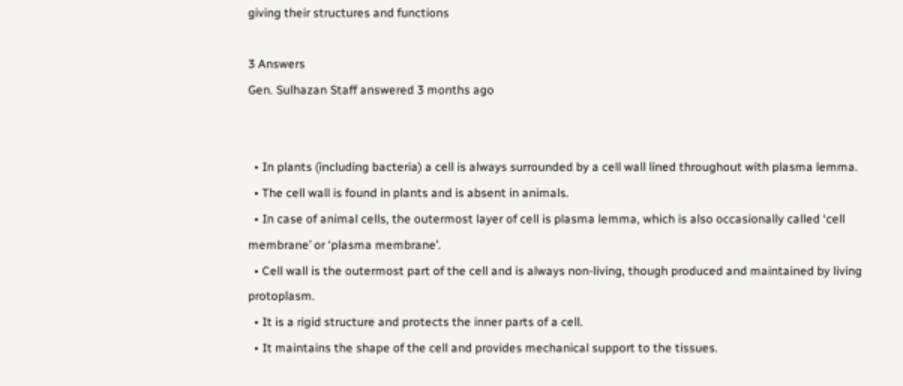giving their structures and functions

3 Answers
Gen. Sulhazan Staff answered 3 months ago


  • In plants (including bacteria) a cell is always surrounded by a cell wall lined throughout with plasma lemma.
  • The cell wall is found in plants and is absent in animals.
  • In case of animal cells, the outermost layer of cell is plasma lemma, which is also occasionally called ‘cell membrane’ or ‘plasma membrane’.
  • Cell wall is the outermost part of the cell and is always non-living, though produced and maintained by living protoplasm.
  • It is a rigid structure and protects the inner parts of a cell.
  • It maintains the shape of the cell and provides mechanical support to the tissues.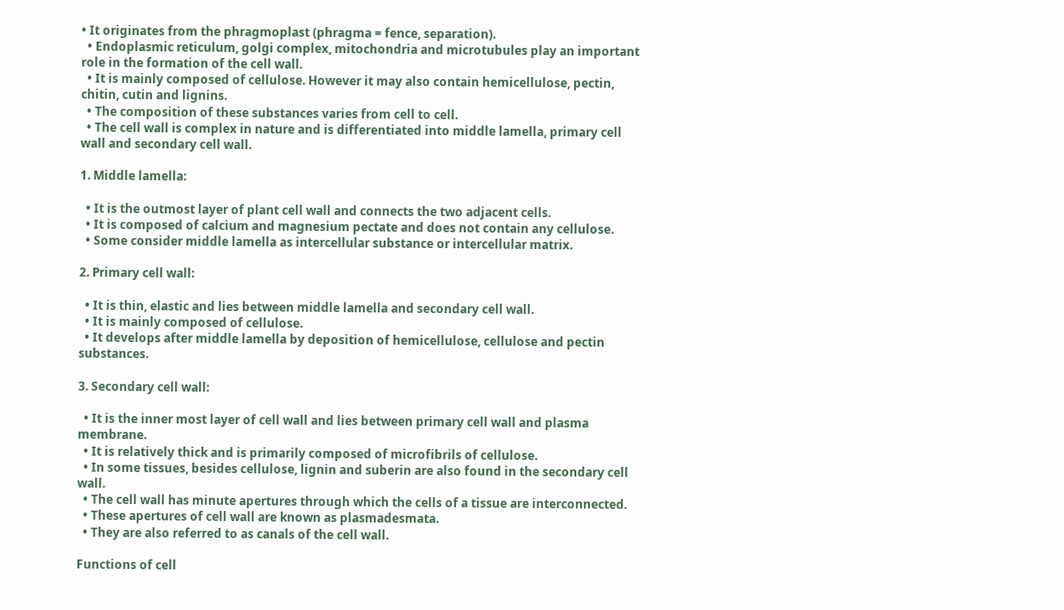• It originates from the phragmoplast (phragma = fence, separation).
  • Endoplasmic reticulum, golgi complex, mitochondria and microtubules play an important role in the formation of the cell wall.
  • It is mainly composed of cellulose. However it may also contain hemicellulose, pectin, chitin, cutin and lignins.
  • The composition of these substances varies from cell to cell.
  • The cell wall is complex in nature and is differentiated into middle lamella, primary cell wall and secondary cell wall.

1. Middle lamella:

  • It is the outmost layer of plant cell wall and connects the two adjacent cells.
  • It is composed of calcium and magnesium pectate and does not contain any cellulose.
  • Some consider middle lamella as intercellular substance or intercellular matrix.

2. Primary cell wall:

  • It is thin, elastic and lies between middle lamella and secondary cell wall.
  • It is mainly composed of cellulose.
  • It develops after middle lamella by deposition of hemicellulose, cellulose and pectin substances.

3. Secondary cell wall:

  • It is the inner most layer of cell wall and lies between primary cell wall and plasma membrane.
  • It is relatively thick and is primarily composed of microfibrils of cellulose.
  • In some tissues, besides cellulose, lignin and suberin are also found in the secondary cell wall.
  • The cell wall has minute apertures through which the cells of a tissue are interconnected.
  • These apertures of cell wall are known as plasmadesmata.
  • They are also referred to as canals of the cell wall.

Functions of cell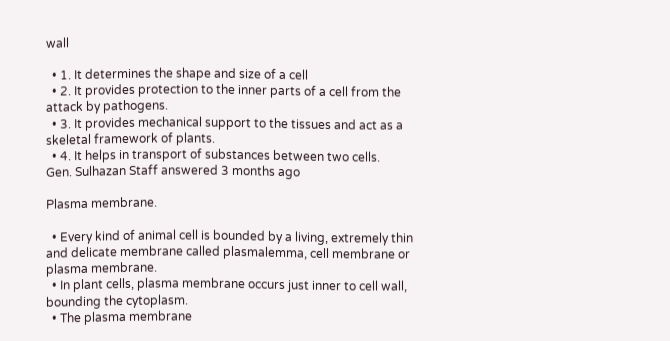wall

  • 1. It determines the shape and size of a cell
  • 2. It provides protection to the inner parts of a cell from the attack by pathogens.
  • 3. It provides mechanical support to the tissues and act as a skeletal framework of plants.
  • 4. It helps in transport of substances between two cells.
Gen. Sulhazan Staff answered 3 months ago

Plasma membrane.

  • Every kind of animal cell is bounded by a living, extremely thin and delicate membrane called plasmalemma, cell membrane or plasma membrane.
  • In plant cells, plasma membrane occurs just inner to cell wall, bounding the cytoplasm.
  • The plasma membrane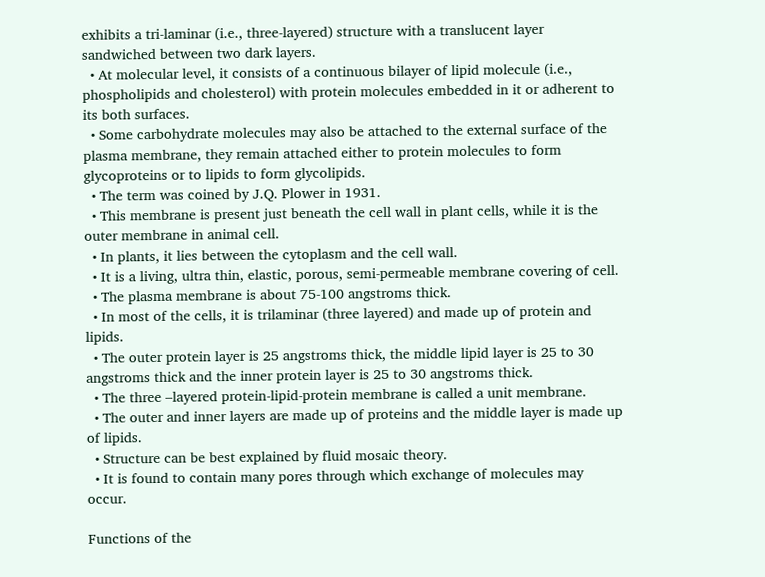exhibits a tri-laminar (i.e., three-layered) structure with a translucent layer sandwiched between two dark layers.
  • At molecular level, it consists of a continuous bilayer of lipid molecule (i.e., phospholipids and cholesterol) with protein molecules embedded in it or adherent to its both surfaces.
  • Some carbohydrate molecules may also be attached to the external surface of the plasma membrane, they remain attached either to protein molecules to form glycoproteins or to lipids to form glycolipids.
  • The term was coined by J.Q. Plower in 1931.
  • This membrane is present just beneath the cell wall in plant cells, while it is the outer membrane in animal cell.
  • In plants, it lies between the cytoplasm and the cell wall.
  • It is a living, ultra thin, elastic, porous, semi-permeable membrane covering of cell.
  • The plasma membrane is about 75-100 angstroms thick.
  • In most of the cells, it is trilaminar (three layered) and made up of protein and lipids.
  • The outer protein layer is 25 angstroms thick, the middle lipid layer is 25 to 30 angstroms thick and the inner protein layer is 25 to 30 angstroms thick.
  • The three –layered protein-lipid-protein membrane is called a unit membrane.
  • The outer and inner layers are made up of proteins and the middle layer is made up of lipids.
  • Structure can be best explained by fluid mosaic theory.
  • It is found to contain many pores through which exchange of molecules may occur.

Functions of the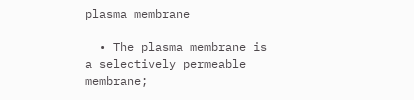plasma membrane

  • The plasma membrane is a selectively permeable membrane;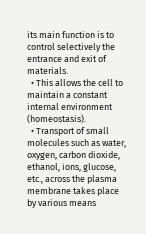its main function is to control selectively the entrance and exit of materials.
  • This allows the cell to maintain a constant internal environment (homeostasis).
  • Transport of small molecules such as water, oxygen, carbon dioxide, ethanol, ions, glucose, etc., across the plasma membrane takes place by various means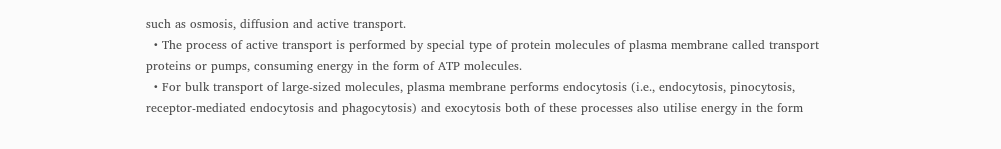such as osmosis, diffusion and active transport.
  • The process of active transport is performed by special type of protein molecules of plasma membrane called transport proteins or pumps, consuming energy in the form of ATP molecules.
  • For bulk transport of large-sized molecules, plasma membrane performs endocytosis (i.e., endocytosis, pinocytosis, receptor-mediated endocytosis and phagocytosis) and exocytosis both of these processes also utilise energy in the form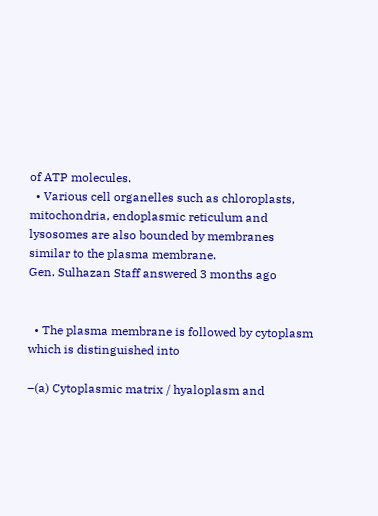of ATP molecules.
  • Various cell organelles such as chloroplasts, mitochondria, endoplasmic reticulum and lysosomes are also bounded by membranes similar to the plasma membrane.
Gen. Sulhazan Staff answered 3 months ago


  • The plasma membrane is followed by cytoplasm which is distinguished into

–(a) Cytoplasmic matrix / hyaloplasm and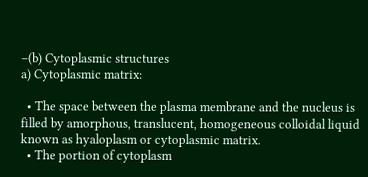–(b) Cytoplasmic structures
a) Cytoplasmic matrix:

  • The space between the plasma membrane and the nucleus is filled by amorphous, translucent, homogeneous colloidal liquid known as hyaloplasm or cytoplasmic matrix.
  • The portion of cytoplasm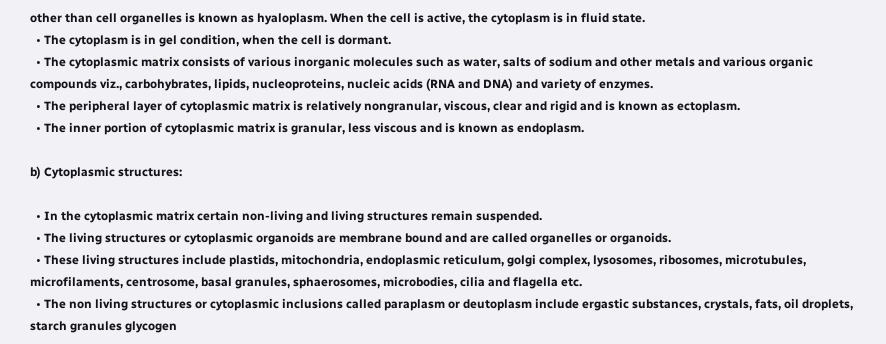other than cell organelles is known as hyaloplasm. When the cell is active, the cytoplasm is in fluid state.
  • The cytoplasm is in gel condition, when the cell is dormant.
  • The cytoplasmic matrix consists of various inorganic molecules such as water, salts of sodium and other metals and various organic compounds viz., carbohybrates, lipids, nucleoproteins, nucleic acids (RNA and DNA) and variety of enzymes.
  • The peripheral layer of cytoplasmic matrix is relatively nongranular, viscous, clear and rigid and is known as ectoplasm.
  • The inner portion of cytoplasmic matrix is granular, less viscous and is known as endoplasm.

b) Cytoplasmic structures:

  • In the cytoplasmic matrix certain non-living and living structures remain suspended.
  • The living structures or cytoplasmic organoids are membrane bound and are called organelles or organoids.
  • These living structures include plastids, mitochondria, endoplasmic reticulum, golgi complex, lysosomes, ribosomes, microtubules, microfilaments, centrosome, basal granules, sphaerosomes, microbodies, cilia and flagella etc.
  • The non living structures or cytoplasmic inclusions called paraplasm or deutoplasm include ergastic substances, crystals, fats, oil droplets, starch granules glycogen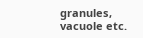granules, vacuole etc.